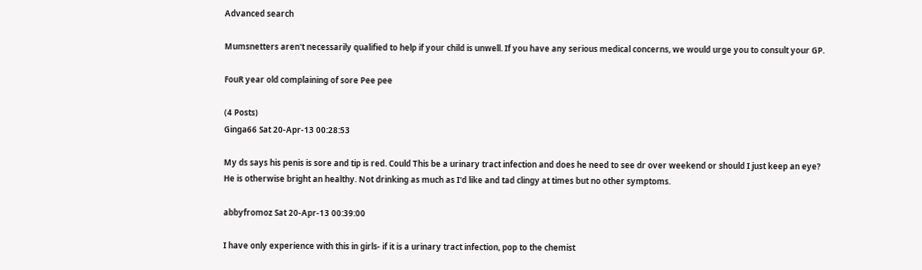Advanced search

Mumsnetters aren't necessarily qualified to help if your child is unwell. If you have any serious medical concerns, we would urge you to consult your GP.

FouR year old complaining of sore Pee pee

(4 Posts)
Ginga66 Sat 20-Apr-13 00:28:53

My ds says his penis is sore and tip is red. Could This be a urinary tract infection and does he need to see dr over weekend or should I just keep an eye?
He is otherwise bright an healthy. Not drinking as much as I'd like and tad clingy at times but no other symptoms.

abbyfromoz Sat 20-Apr-13 00:39:00

I have only experience with this in girls- if it is a urinary tract infection, pop to the chemist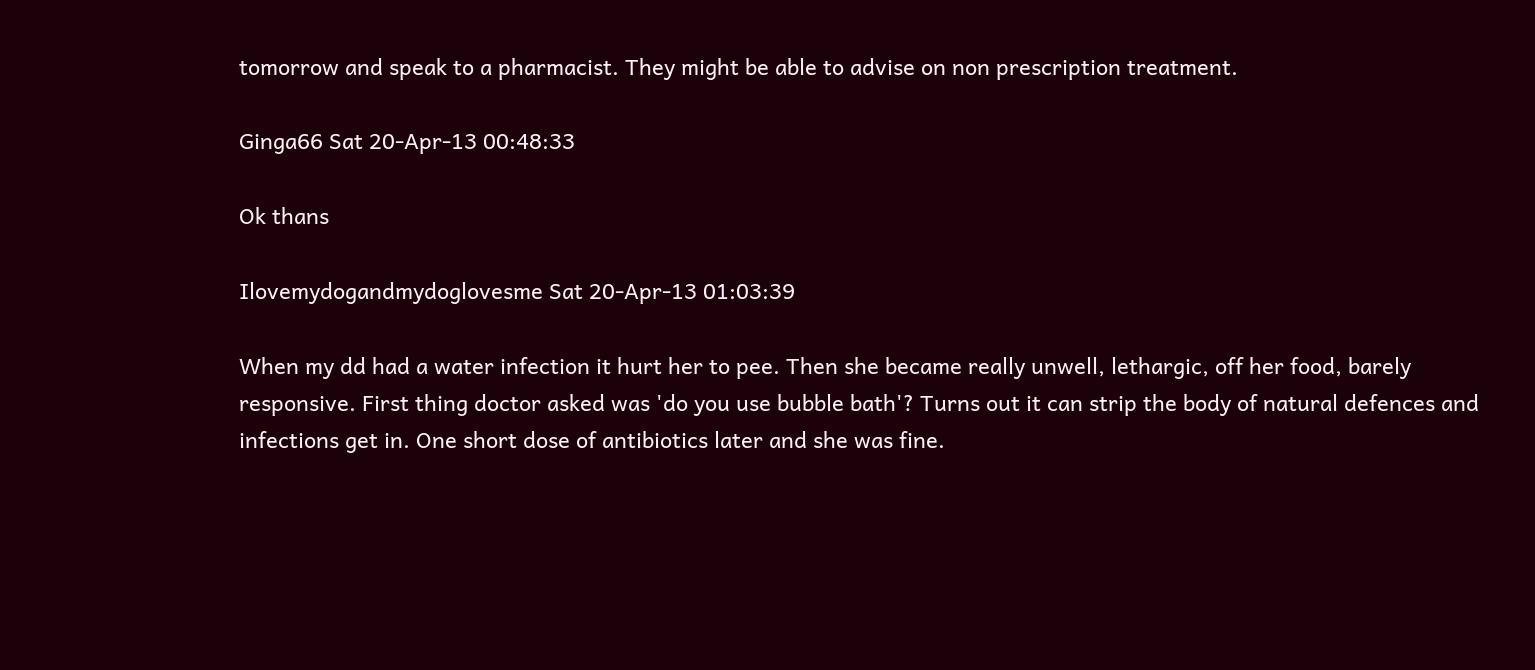tomorrow and speak to a pharmacist. They might be able to advise on non prescription treatment.

Ginga66 Sat 20-Apr-13 00:48:33

Ok thans

Ilovemydogandmydoglovesme Sat 20-Apr-13 01:03:39

When my dd had a water infection it hurt her to pee. Then she became really unwell, lethargic, off her food, barely responsive. First thing doctor asked was 'do you use bubble bath'? Turns out it can strip the body of natural defences and infections get in. One short dose of antibiotics later and she was fine.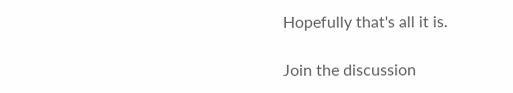Hopefully that's all it is.

Join the discussion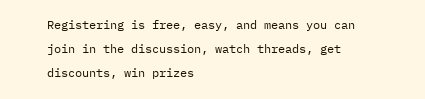Registering is free, easy, and means you can join in the discussion, watch threads, get discounts, win prizes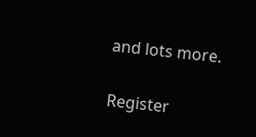and lots more.

Register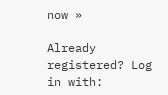now »

Already registered? Log in with: